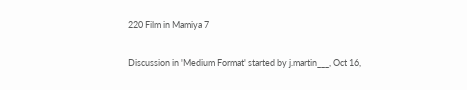220 Film in Mamiya 7

Discussion in 'Medium Format' started by j.martin___, Oct 16,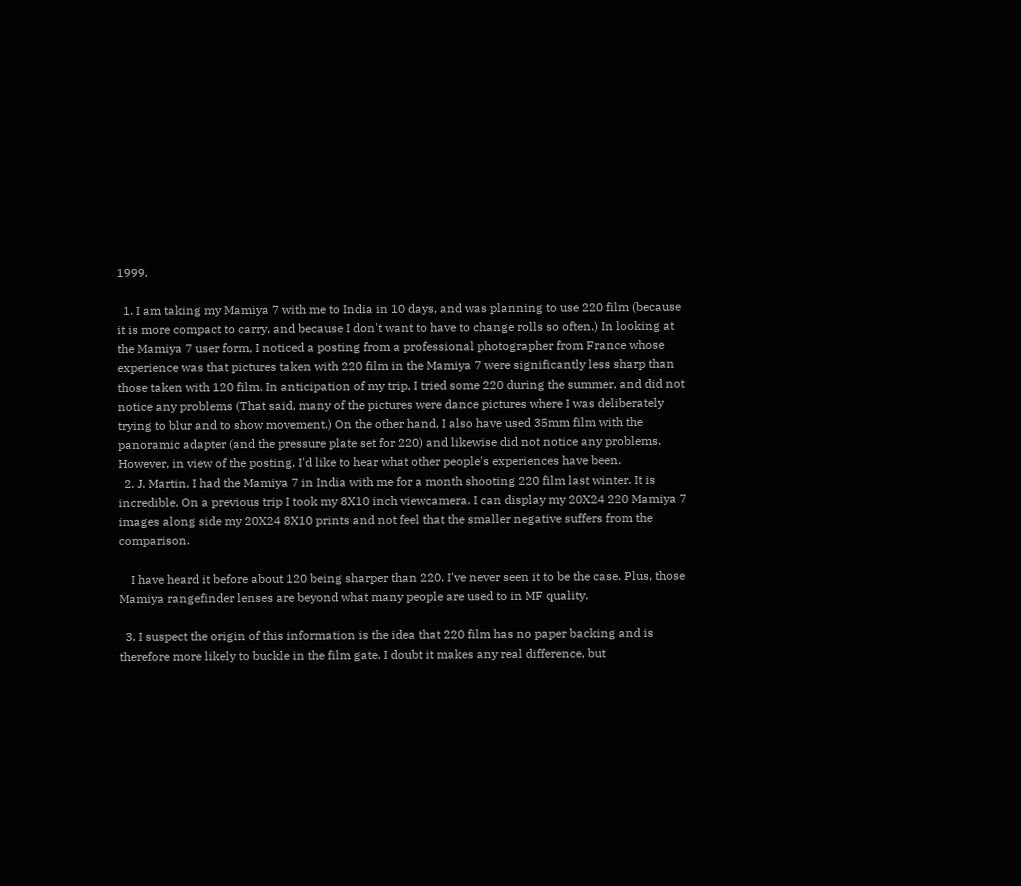1999.

  1. I am taking my Mamiya 7 with me to India in 10 days, and was planning to use 220 film (because it is more compact to carry, and because I don't want to have to change rolls so often.) In looking at the Mamiya 7 user form, I noticed a posting from a professional photographer from France whose experience was that pictures taken with 220 film in the Mamiya 7 were significantly less sharp than those taken with 120 film. In anticipation of my trip, I tried some 220 during the summer, and did not notice any problems (That said, many of the pictures were dance pictures where I was deliberately trying to blur and to show movement.) On the other hand, I also have used 35mm film with the panoramic adapter (and the pressure plate set for 220) and likewise did not notice any problems. However, in view of the posting, I'd like to hear what other people's experiences have been.
  2. J. Martin, I had the Mamiya 7 in India with me for a month shooting 220 film last winter. It is incredible. On a previous trip I took my 8X10 inch viewcamera. I can display my 20X24 220 Mamiya 7 images along side my 20X24 8X10 prints and not feel that the smaller negative suffers from the comparison.

    I have heard it before about 120 being sharper than 220. I've never seen it to be the case. Plus, those Mamiya rangefinder lenses are beyond what many people are used to in MF quality.

  3. I suspect the origin of this information is the idea that 220 film has no paper backing and is therefore more likely to buckle in the film gate. I doubt it makes any real difference, but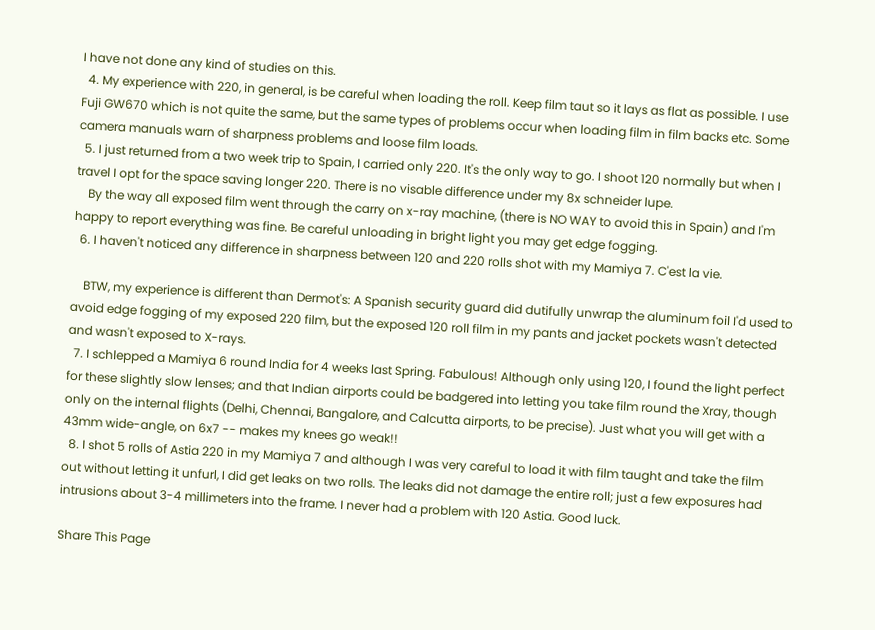I have not done any kind of studies on this.
  4. My experience with 220, in general, is be careful when loading the roll. Keep film taut so it lays as flat as possible. I use Fuji GW670 which is not quite the same, but the same types of problems occur when loading film in film backs etc. Some camera manuals warn of sharpness problems and loose film loads.
  5. I just returned from a two week trip to Spain, I carried only 220. It's the only way to go. I shoot 120 normally but when I travel I opt for the space saving longer 220. There is no visable difference under my 8x schneider lupe.
    By the way all exposed film went through the carry on x-ray machine, (there is NO WAY to avoid this in Spain) and I'm happy to report everything was fine. Be careful unloading in bright light you may get edge fogging.
  6. I haven't noticed any difference in sharpness between 120 and 220 rolls shot with my Mamiya 7. C'est la vie.

    BTW, my experience is different than Dermot's: A Spanish security guard did dutifully unwrap the aluminum foil I'd used to avoid edge fogging of my exposed 220 film, but the exposed 120 roll film in my pants and jacket pockets wasn't detected and wasn't exposed to X-rays.
  7. I schlepped a Mamiya 6 round India for 4 weeks last Spring. Fabulous! Although only using 120, I found the light perfect for these slightly slow lenses; and that Indian airports could be badgered into letting you take film round the Xray, though only on the internal flights (Delhi, Chennai, Bangalore, and Calcutta airports, to be precise). Just what you will get with a 43mm wide-angle, on 6x7 -- makes my knees go weak!!
  8. I shot 5 rolls of Astia 220 in my Mamiya 7 and although I was very careful to load it with film taught and take the film out without letting it unfurl, I did get leaks on two rolls. The leaks did not damage the entire roll; just a few exposures had intrusions about 3-4 millimeters into the frame. I never had a problem with 120 Astia. Good luck.

Share This Page